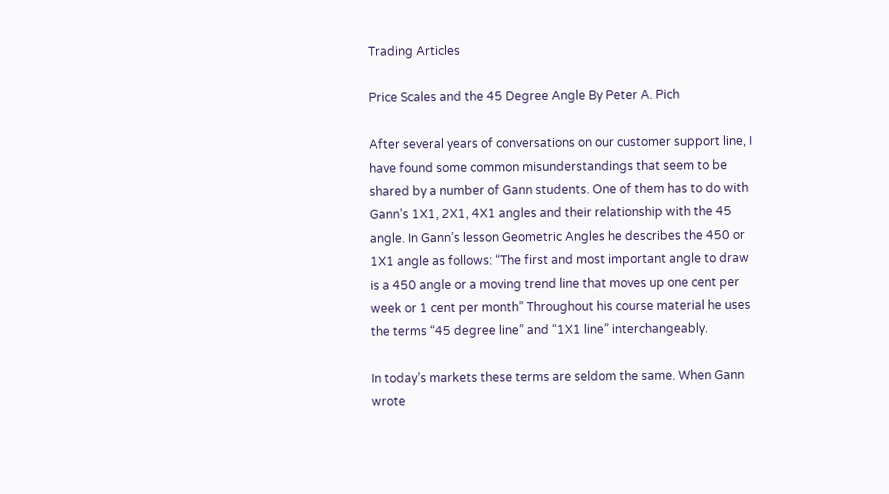Trading Articles

Price Scales and the 45 Degree Angle By Peter A. Pich

After several years of conversations on our customer support line, I have found some common misunderstandings that seem to be shared by a number of Gann students. One of them has to do with Gann’s 1X1, 2X1, 4X1 angles and their relationship with the 45 angle. In Gann’s lesson Geometric Angles he describes the 450 or 1X1 angle as follows: “The first and most important angle to draw is a 450 angle or a moving trend line that moves up one cent per week or 1 cent per month” Throughout his course material he uses the terms “45 degree line” and “1X1 line” interchangeably.

In today’s markets these terms are seldom the same. When Gann wrote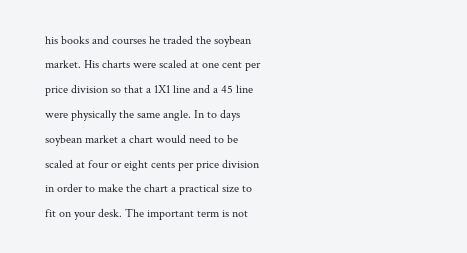his books and courses he traded the soybean market. His charts were scaled at one cent per price division so that a 1X1 line and a 45 line were physically the same angle. In to days soybean market a chart would need to be scaled at four or eight cents per price division in order to make the chart a practical size to fit on your desk. The important term is not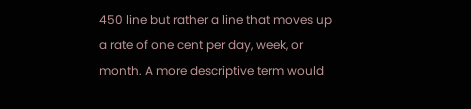450 line but rather a line that moves up a rate of one cent per day, week, or month. A more descriptive term would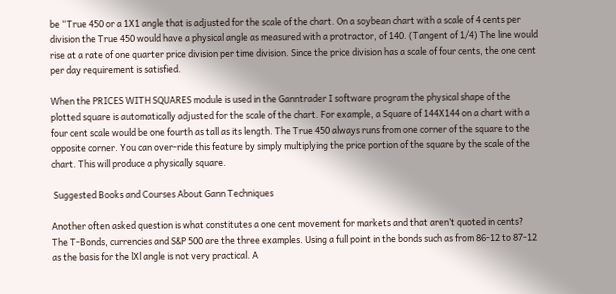be “True 450 or a 1X1 angle that is adjusted for the scale of the chart. On a soybean chart with a scale of 4 cents per division the True 450 would have a physical angle as measured with a protractor, of 140. (Tangent of 1/4) The line would rise at a rate of one quarter price division per time division. Since the price division has a scale of four cents, the one cent per day requirement is satisfied.

When the PRICES WITH SQUARES module is used in the Ganntrader I software program the physical shape of the plotted square is automatically adjusted for the scale of the chart. For example, a Square of 144X144 on a chart with a four cent scale would be one fourth as tall as its length. The True 450 always runs from one corner of the square to the opposite corner. You can over-ride this feature by simply multiplying the price portion of the square by the scale of the chart. This will produce a physically square.

 Suggested Books and Courses About Gann Techniques

Another often asked question is what constitutes a one cent movement for markets and that aren’t quoted in cents? The T-Bonds, currencies and S&P 500 are the three examples. Using a full point in the bonds such as from 86-12 to 87-12 as the basis for the lXl angle is not very practical. A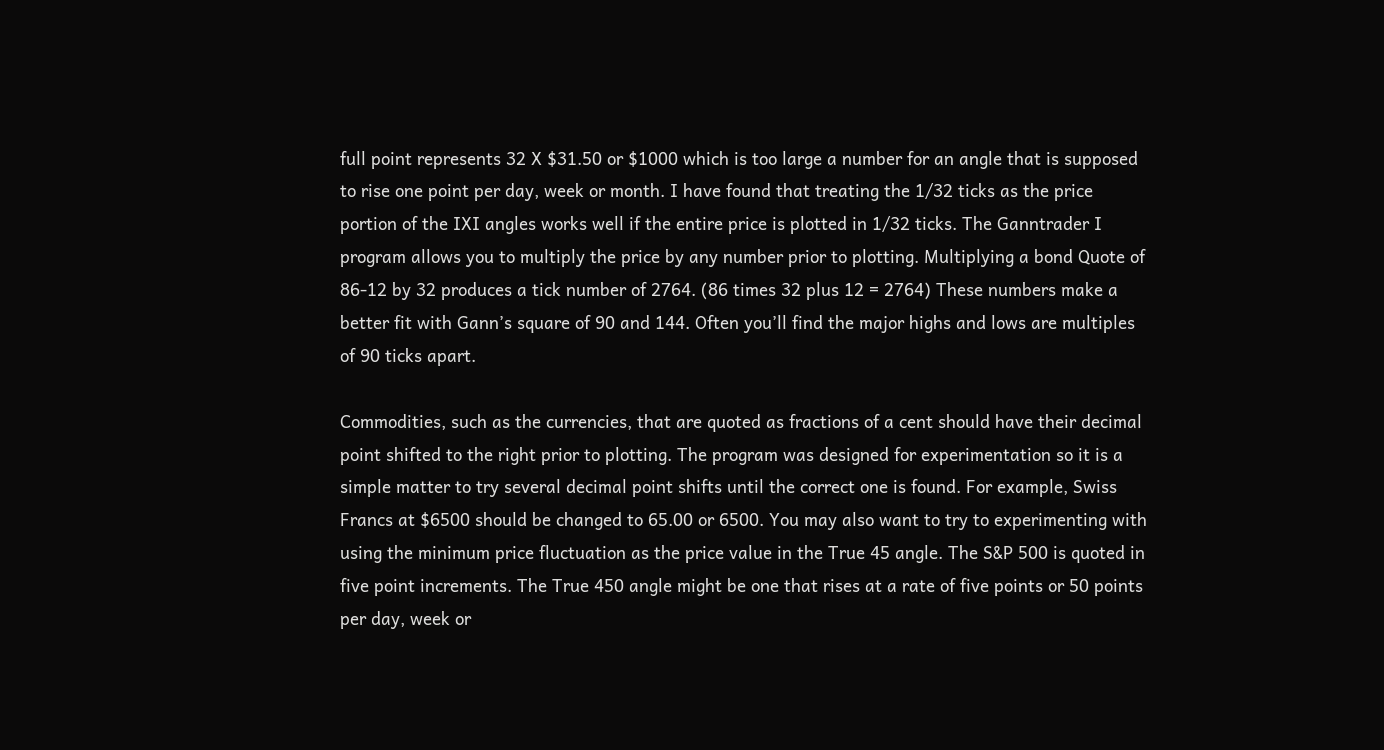full point represents 32 X $31.50 or $1000 which is too large a number for an angle that is supposed to rise one point per day, week or month. I have found that treating the 1/32 ticks as the price portion of the IXI angles works well if the entire price is plotted in 1/32 ticks. The Ganntrader I program allows you to multiply the price by any number prior to plotting. Multiplying a bond Quote of 86-12 by 32 produces a tick number of 2764. (86 times 32 plus 12 = 2764) These numbers make a better fit with Gann’s square of 90 and 144. Often you’ll find the major highs and lows are multiples of 90 ticks apart.

Commodities, such as the currencies, that are quoted as fractions of a cent should have their decimal point shifted to the right prior to plotting. The program was designed for experimentation so it is a simple matter to try several decimal point shifts until the correct one is found. For example, Swiss Francs at $6500 should be changed to 65.00 or 6500. You may also want to try to experimenting with using the minimum price fluctuation as the price value in the True 45 angle. The S&P 500 is quoted in five point increments. The True 450 angle might be one that rises at a rate of five points or 50 points per day, week or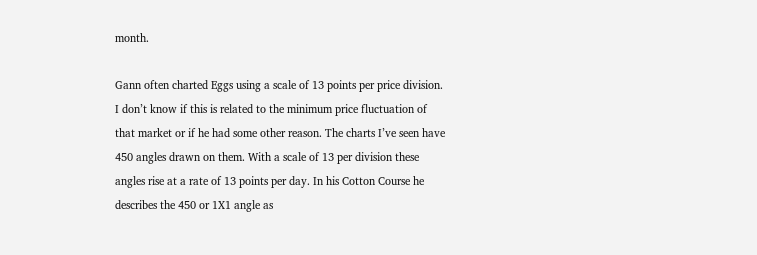month.

Gann often charted Eggs using a scale of 13 points per price division. I don’t know if this is related to the minimum price fluctuation of that market or if he had some other reason. The charts I’ve seen have 450 angles drawn on them. With a scale of 13 per division these angles rise at a rate of 13 points per day. In his Cotton Course he describes the 450 or 1X1 angle as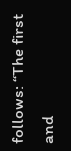follows: “The first and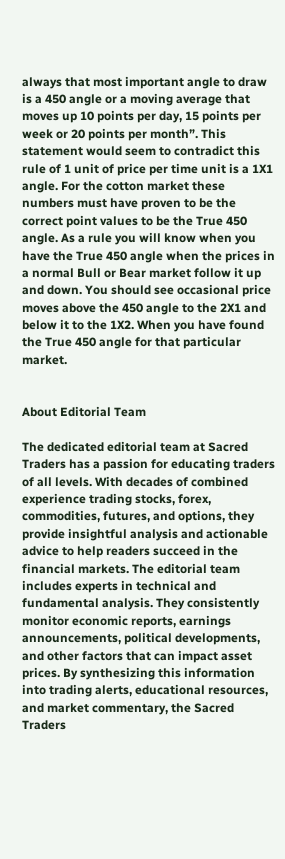always that most important angle to draw is a 450 angle or a moving average that moves up 10 points per day, 15 points per week or 20 points per month”. This statement would seem to contradict this rule of 1 unit of price per time unit is a 1X1 angle. For the cotton market these numbers must have proven to be the correct point values to be the True 450 angle. As a rule you will know when you have the True 450 angle when the prices in a normal Bull or Bear market follow it up and down. You should see occasional price moves above the 450 angle to the 2X1 and below it to the 1X2. When you have found the True 450 angle for that particular market.


About Editorial Team

The dedicated editorial team at Sacred Traders has a passion for educating traders of all levels. With decades of combined experience trading stocks, forex, commodities, futures, and options, they provide insightful analysis and actionable advice to help readers succeed in the financial markets. The editorial team includes experts in technical and fundamental analysis. They consistently monitor economic reports, earnings announcements, political developments, and other factors that can impact asset prices. By synthesizing this information into trading alerts, educational resources, and market commentary, the Sacred Traders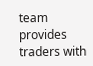team provides traders with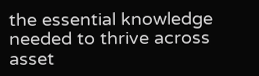the essential knowledge needed to thrive across asset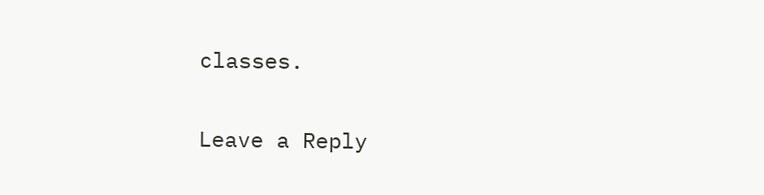classes.

Leave a Reply